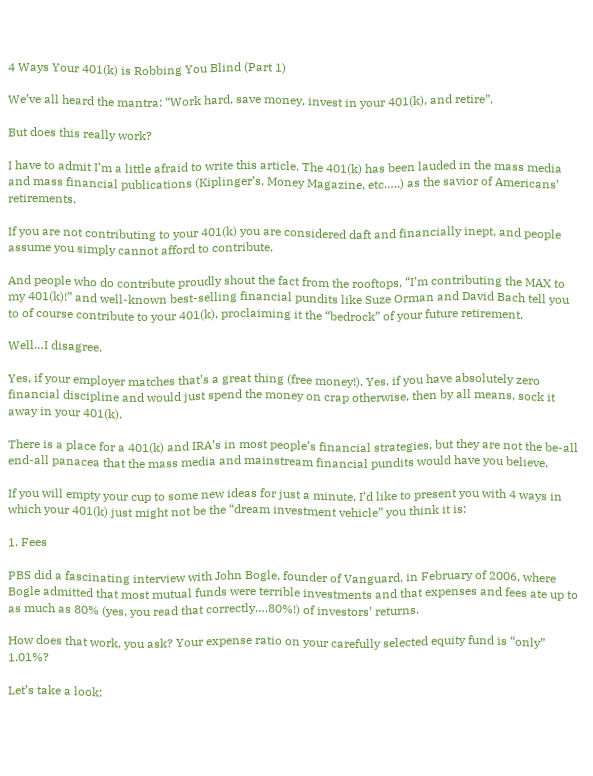4 Ways Your 401(k) is Robbing You Blind (Part 1)

We’ve all heard the mantra: “Work hard, save money, invest in your 401(k), and retire”.

But does this really work?

I have to admit I’m a little afraid to write this article. The 401(k) has been lauded in the mass media and mass financial publications (Kiplinger’s, Money Magazine, etc…..) as the savior of Americans’ retirements.

If you are not contributing to your 401(k) you are considered daft and financially inept, and people assume you simply cannot afford to contribute.

And people who do contribute proudly shout the fact from the rooftops, “I’m contributing the MAX to my 401(k)!” and well-known best-selling financial pundits like Suze Orman and David Bach tell you to of course contribute to your 401(k), proclaiming it the “bedrock” of your future retirement.

Well…I disagree.

Yes, if your employer matches that’s a great thing (free money!). Yes, if you have absolutely zero financial discipline and would just spend the money on crap otherwise, then by all means, sock it away in your 401(k).

There is a place for a 401(k) and IRA’s in most people’s financial strategies, but they are not the be-all end-all panacea that the mass media and mainstream financial pundits would have you believe.

If you will empty your cup to some new ideas for just a minute, I’d like to present you with 4 ways in which your 401(k) just might not be the “dream investment vehicle” you think it is:

1. Fees

PBS did a fascinating interview with John Bogle, founder of Vanguard, in February of 2006, where Bogle admitted that most mutual funds were terrible investments and that expenses and fees ate up to as much as 80% (yes, you read that correctly….80%!) of investors’ returns.

How does that work, you ask? Your expense ratio on your carefully selected equity fund is “only” 1.01%?

Let’s take a look: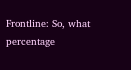Frontline: So, what percentage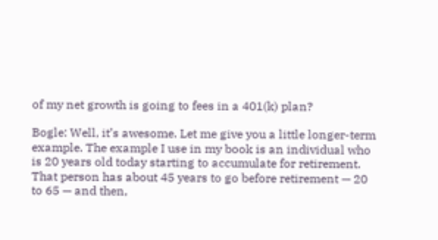of my net growth is going to fees in a 401(k) plan?

Bogle: Well, it’s awesome. Let me give you a little longer-term example. The example I use in my book is an individual who is 20 years old today starting to accumulate for retirement. That person has about 45 years to go before retirement — 20 to 65 — and then,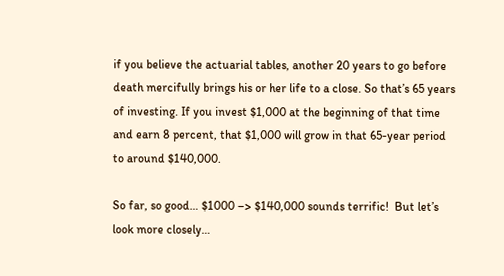if you believe the actuarial tables, another 20 years to go before death mercifully brings his or her life to a close. So that’s 65 years of investing. If you invest $1,000 at the beginning of that time and earn 8 percent, that $1,000 will grow in that 65-year period to around $140,000.

So far, so good… $1000 –> $140,000 sounds terrific!  But let’s look more closely…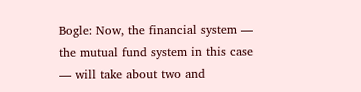Bogle: Now, the financial system — the mutual fund system in this case — will take about two and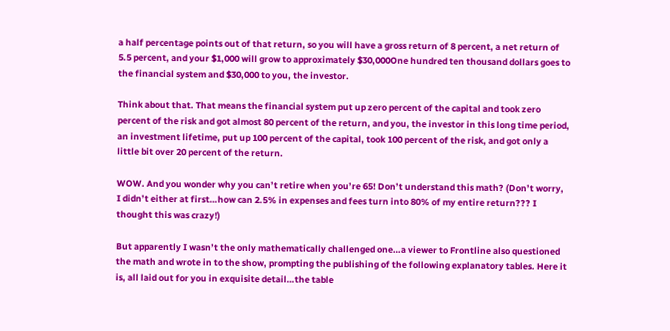a half percentage points out of that return, so you will have a gross return of 8 percent, a net return of 5.5 percent, and your $1,000 will grow to approximately $30,000One hundred ten thousand dollars goes to the financial system and $30,000 to you, the investor.

Think about that. That means the financial system put up zero percent of the capital and took zero percent of the risk and got almost 80 percent of the return, and you, the investor in this long time period, an investment lifetime, put up 100 percent of the capital, took 100 percent of the risk, and got only a little bit over 20 percent of the return.

WOW. And you wonder why you can’t retire when you’re 65! Don’t understand this math? (Don’t worry, I didn’t either at first…how can 2.5% in expenses and fees turn into 80% of my entire return??? I thought this was crazy!)

But apparently I wasn’t the only mathematically challenged one…a viewer to Frontline also questioned the math and wrote in to the show, prompting the publishing of the following explanatory tables. Here it is, all laid out for you in exquisite detail…the table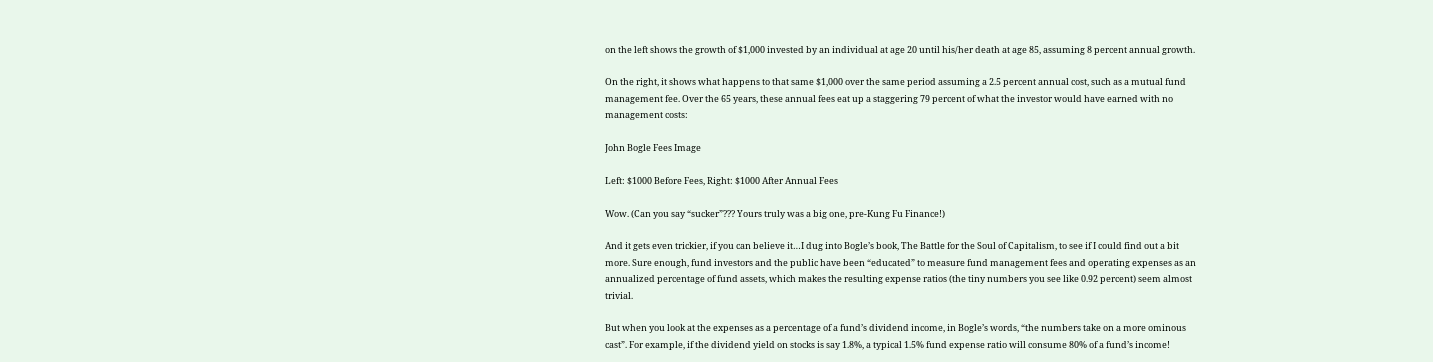on the left shows the growth of $1,000 invested by an individual at age 20 until his/her death at age 85, assuming 8 percent annual growth.

On the right, it shows what happens to that same $1,000 over the same period assuming a 2.5 percent annual cost, such as a mutual fund management fee. Over the 65 years, these annual fees eat up a staggering 79 percent of what the investor would have earned with no management costs:

John Bogle Fees Image

Left: $1000 Before Fees, Right: $1000 After Annual Fees

Wow. (Can you say “sucker”??? Yours truly was a big one, pre-Kung Fu Finance!)

And it gets even trickier, if you can believe it…I dug into Bogle’s book, The Battle for the Soul of Capitalism, to see if I could find out a bit more. Sure enough, fund investors and the public have been “educated” to measure fund management fees and operating expenses as an annualized percentage of fund assets, which makes the resulting expense ratios (the tiny numbers you see like 0.92 percent) seem almost trivial.

But when you look at the expenses as a percentage of a fund’s dividend income, in Bogle’s words, “the numbers take on a more ominous cast”. For example, if the dividend yield on stocks is say 1.8%, a typical 1.5% fund expense ratio will consume 80% of a fund’s income!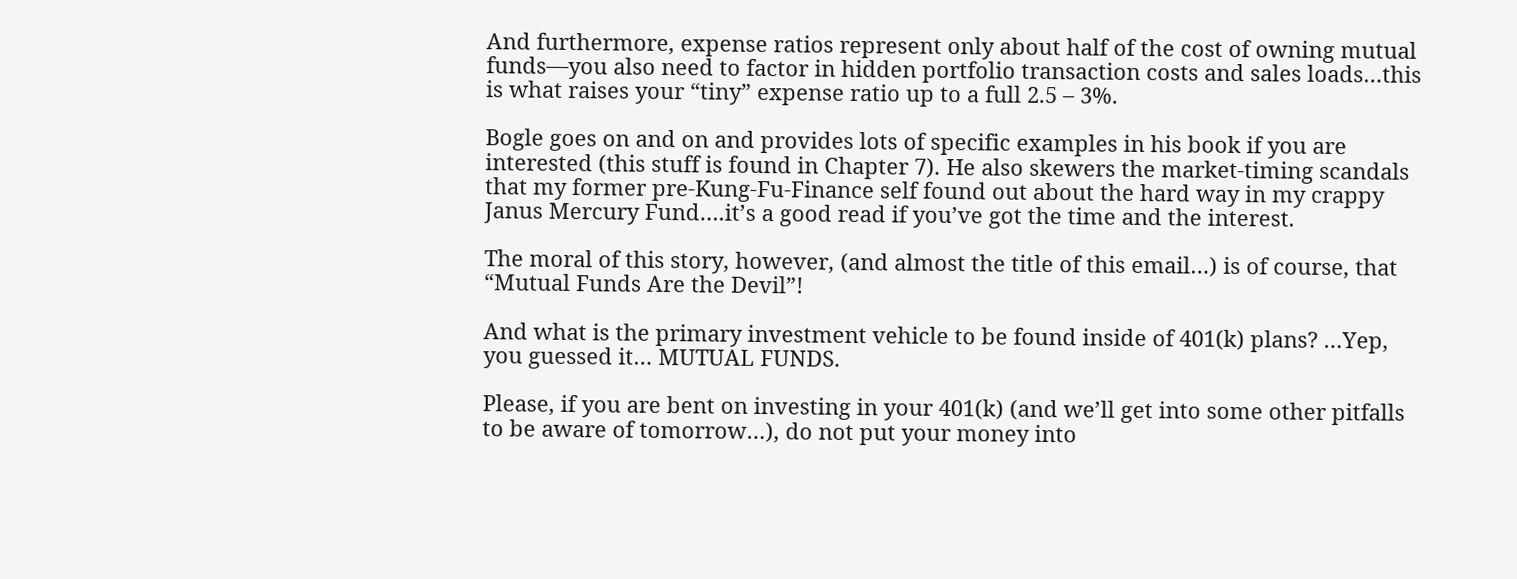And furthermore, expense ratios represent only about half of the cost of owning mutual funds—you also need to factor in hidden portfolio transaction costs and sales loads…this is what raises your “tiny” expense ratio up to a full 2.5 – 3%.

Bogle goes on and on and provides lots of specific examples in his book if you are interested (this stuff is found in Chapter 7). He also skewers the market-timing scandals that my former pre-Kung-Fu-Finance self found out about the hard way in my crappy Janus Mercury Fund….it’s a good read if you’ve got the time and the interest.

The moral of this story, however, (and almost the title of this email…) is of course, that “Mutual Funds Are the Devil”!

And what is the primary investment vehicle to be found inside of 401(k) plans? …Yep, you guessed it… MUTUAL FUNDS.

Please, if you are bent on investing in your 401(k) (and we’ll get into some other pitfalls to be aware of tomorrow…), do not put your money into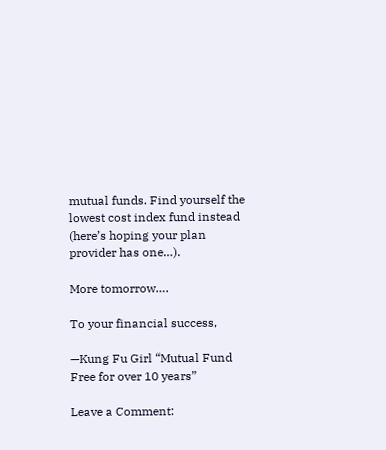mutual funds. Find yourself the lowest cost index fund instead (here’s hoping your plan provider has one…).

More tomorrow….

To your financial success,

—Kung Fu Girl “Mutual Fund Free for over 10 years”

Leave a Comment: